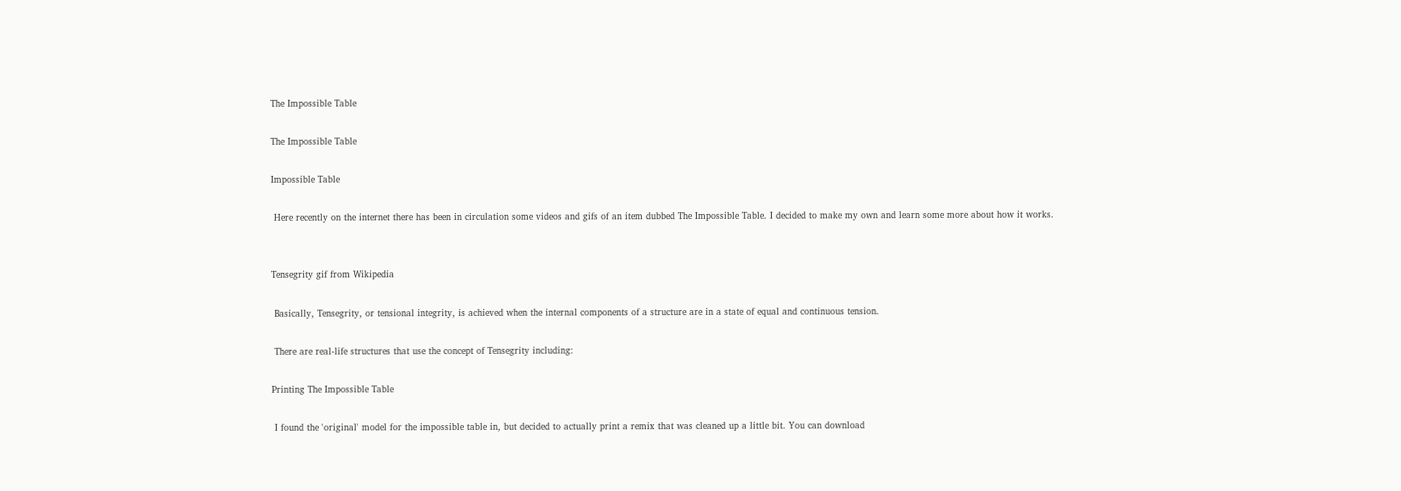The Impossible Table

The Impossible Table

Impossible Table

 Here recently on the internet there has been in circulation some videos and gifs of an item dubbed The Impossible Table. I decided to make my own and learn some more about how it works.


Tensegrity gif from Wikipedia

 Basically, Tensegrity, or tensional integrity, is achieved when the internal components of a structure are in a state of equal and continuous tension.

 There are real-life structures that use the concept of Tensegrity including:

Printing The Impossible Table

 I found the 'original' model for the impossible table in, but decided to actually print a remix that was cleaned up a little bit. You can download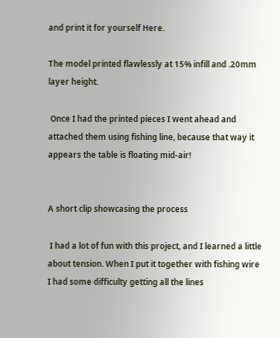and print it for yourself Here.

The model printed flawlessly at 15% infill and .20mm layer height.

 Once I had the printed pieces I went ahead and attached them using fishing line, because that way it appears the table is floating mid-air!


A short clip showcasing the process

 I had a lot of fun with this project, and I learned a little about tension. When I put it together with fishing wire I had some difficulty getting all the lines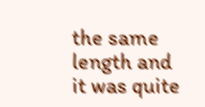the same length and it was quite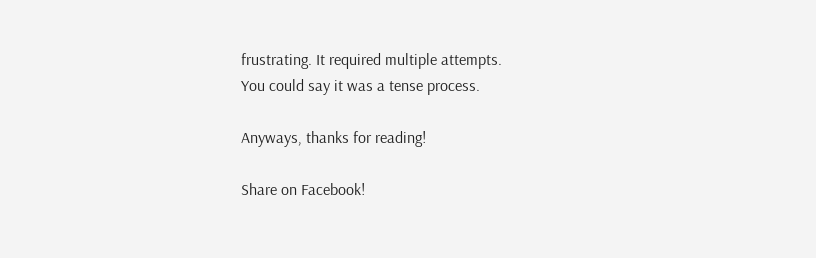frustrating. It required multiple attempts.
You could say it was a tense process.

Anyways, thanks for reading!

Share on Facebook!